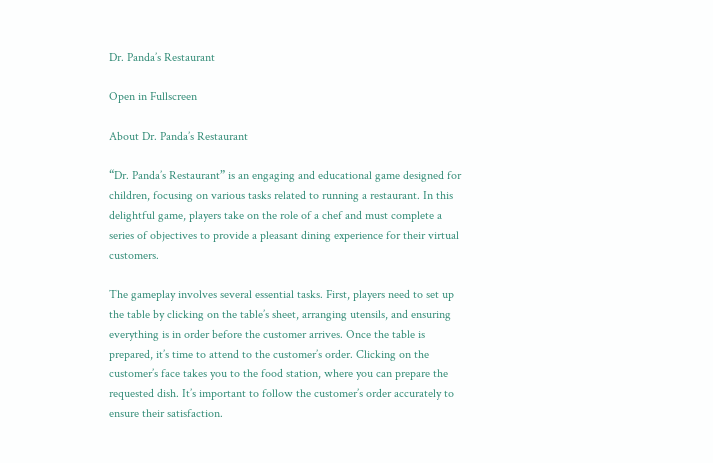Dr. Panda’s Restaurant

Open in Fullscreen

About Dr. Panda’s Restaurant

“Dr. Panda’s Restaurant” is an engaging and educational game designed for children, focusing on various tasks related to running a restaurant. In this delightful game, players take on the role of a chef and must complete a series of objectives to provide a pleasant dining experience for their virtual customers.

The gameplay involves several essential tasks. First, players need to set up the table by clicking on the table’s sheet, arranging utensils, and ensuring everything is in order before the customer arrives. Once the table is prepared, it’s time to attend to the customer’s order. Clicking on the customer’s face takes you to the food station, where you can prepare the requested dish. It’s important to follow the customer’s order accurately to ensure their satisfaction.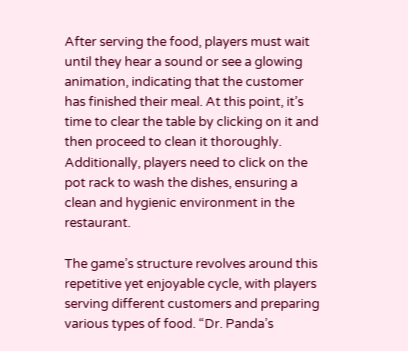After serving the food, players must wait until they hear a sound or see a glowing animation, indicating that the customer has finished their meal. At this point, it’s time to clear the table by clicking on it and then proceed to clean it thoroughly. Additionally, players need to click on the pot rack to wash the dishes, ensuring a clean and hygienic environment in the restaurant.

The game’s structure revolves around this repetitive yet enjoyable cycle, with players serving different customers and preparing various types of food. “Dr. Panda’s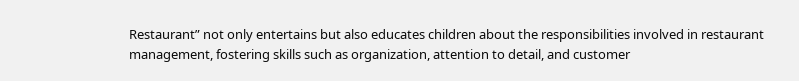Restaurant” not only entertains but also educates children about the responsibilities involved in restaurant management, fostering skills such as organization, attention to detail, and customer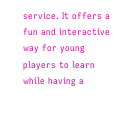service. It offers a fun and interactive way for young players to learn while having a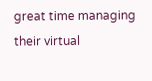great time managing their virtual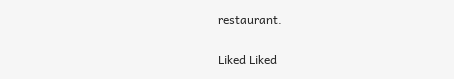restaurant.

Liked Liked